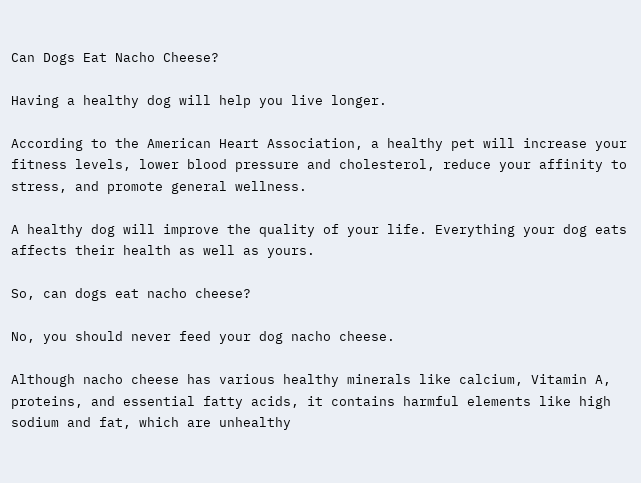Can Dogs Eat Nacho Cheese?

Having a healthy dog will help you live longer.

According to the American Heart Association, a healthy pet will increase your fitness levels, lower blood pressure and cholesterol, reduce your affinity to stress, and promote general wellness.

A healthy dog will improve the quality of your life. Everything your dog eats affects their health as well as yours.

So, can dogs eat nacho cheese?

No, you should never feed your dog nacho cheese.

Although nacho cheese has various healthy minerals like calcium, Vitamin A, proteins, and essential fatty acids, it contains harmful elements like high sodium and fat, which are unhealthy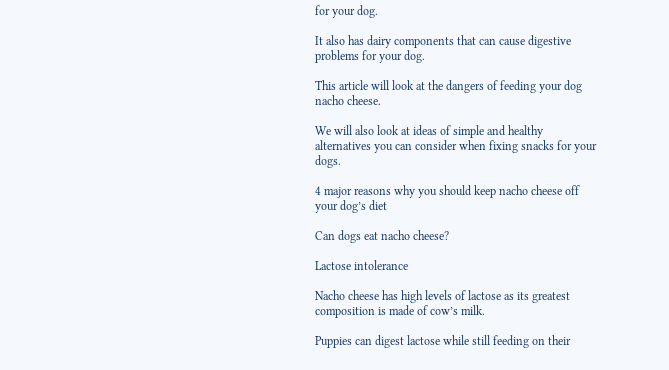for your dog.

It also has dairy components that can cause digestive problems for your dog.

This article will look at the dangers of feeding your dog nacho cheese.

We will also look at ideas of simple and healthy alternatives you can consider when fixing snacks for your dogs.

4 major reasons why you should keep nacho cheese off your dog’s diet

Can dogs eat nacho cheese?

Lactose intolerance

Nacho cheese has high levels of lactose as its greatest composition is made of cow’s milk.

Puppies can digest lactose while still feeding on their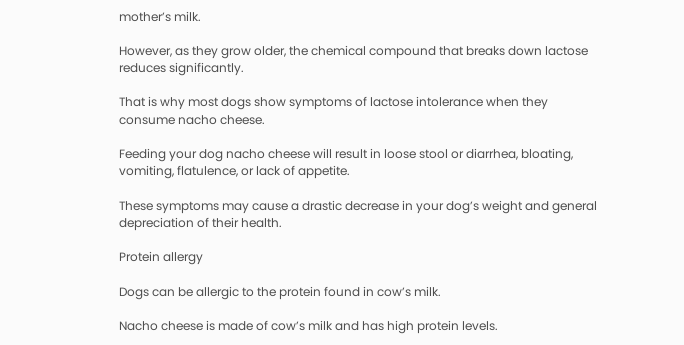mother’s milk.

However, as they grow older, the chemical compound that breaks down lactose reduces significantly.

That is why most dogs show symptoms of lactose intolerance when they consume nacho cheese.

Feeding your dog nacho cheese will result in loose stool or diarrhea, bloating, vomiting, flatulence, or lack of appetite.

These symptoms may cause a drastic decrease in your dog’s weight and general depreciation of their health.

Protein allergy

Dogs can be allergic to the protein found in cow’s milk.

Nacho cheese is made of cow’s milk and has high protein levels.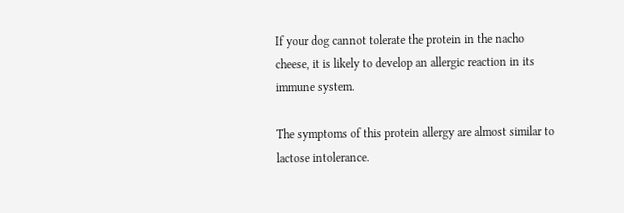If your dog cannot tolerate the protein in the nacho cheese, it is likely to develop an allergic reaction in its immune system.

The symptoms of this protein allergy are almost similar to lactose intolerance.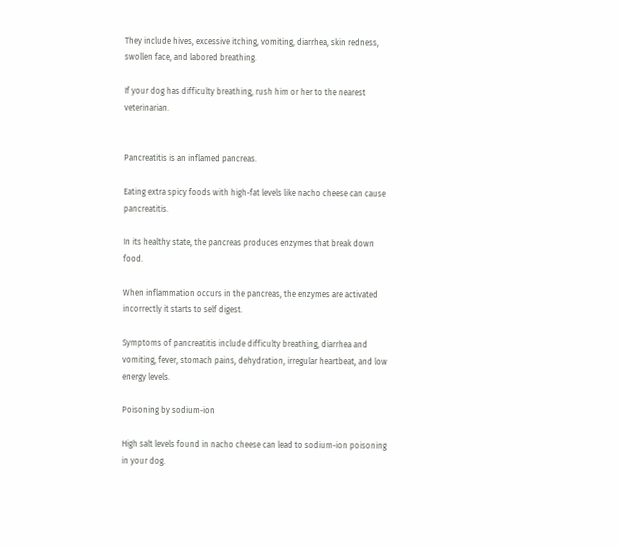They include hives, excessive itching, vomiting, diarrhea, skin redness, swollen face, and labored breathing.

If your dog has difficulty breathing, rush him or her to the nearest veterinarian.


Pancreatitis is an inflamed pancreas.

Eating extra spicy foods with high-fat levels like nacho cheese can cause pancreatitis.

In its healthy state, the pancreas produces enzymes that break down food.

When inflammation occurs in the pancreas, the enzymes are activated incorrectly it starts to self digest.

Symptoms of pancreatitis include difficulty breathing, diarrhea and vomiting, fever, stomach pains, dehydration, irregular heartbeat, and low energy levels.

Poisoning by sodium-ion

High salt levels found in nacho cheese can lead to sodium-ion poisoning in your dog.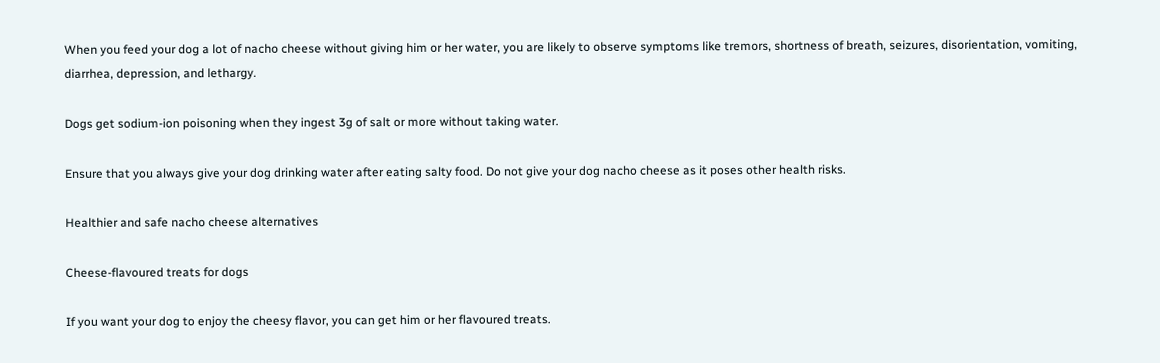When you feed your dog a lot of nacho cheese without giving him or her water, you are likely to observe symptoms like tremors, shortness of breath, seizures, disorientation, vomiting, diarrhea, depression, and lethargy.

Dogs get sodium-ion poisoning when they ingest 3g of salt or more without taking water.

Ensure that you always give your dog drinking water after eating salty food. Do not give your dog nacho cheese as it poses other health risks.

Healthier and safe nacho cheese alternatives

Cheese-flavoured treats for dogs

If you want your dog to enjoy the cheesy flavor, you can get him or her flavoured treats.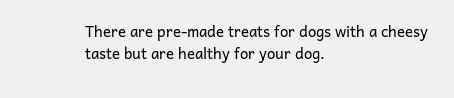There are pre-made treats for dogs with a cheesy taste but are healthy for your dog.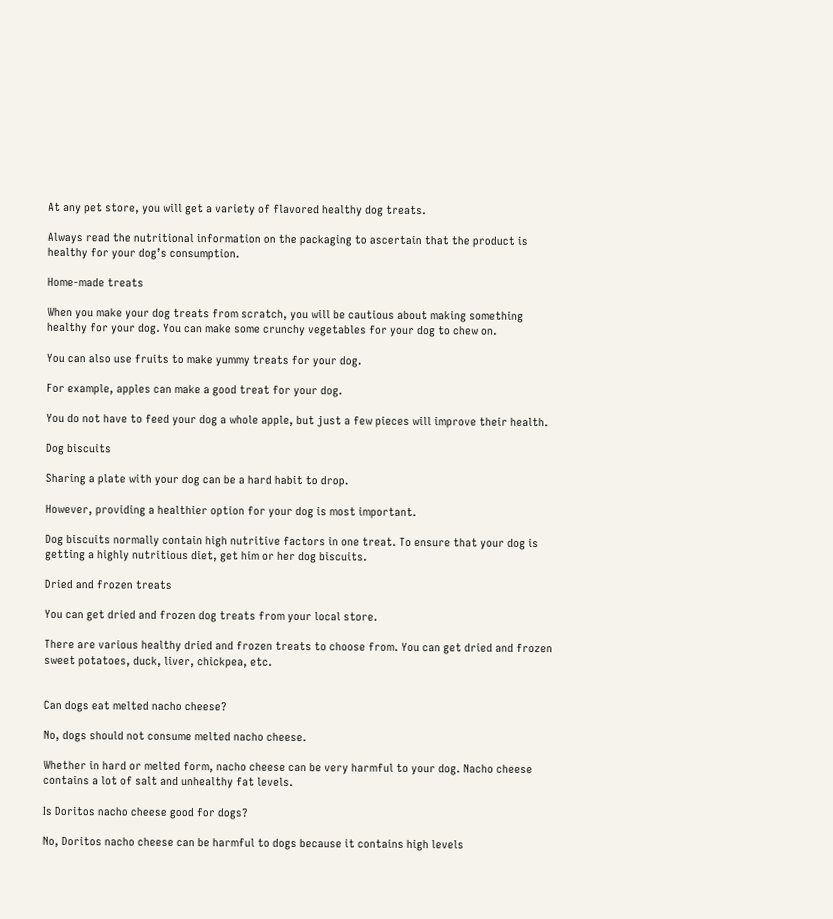At any pet store, you will get a variety of flavored healthy dog treats.

Always read the nutritional information on the packaging to ascertain that the product is healthy for your dog’s consumption.

Home-made treats

When you make your dog treats from scratch, you will be cautious about making something healthy for your dog. You can make some crunchy vegetables for your dog to chew on.

You can also use fruits to make yummy treats for your dog.

For example, apples can make a good treat for your dog.

You do not have to feed your dog a whole apple, but just a few pieces will improve their health.

Dog biscuits

Sharing a plate with your dog can be a hard habit to drop.

However, providing a healthier option for your dog is most important.

Dog biscuits normally contain high nutritive factors in one treat. To ensure that your dog is getting a highly nutritious diet, get him or her dog biscuits.

Dried and frozen treats

You can get dried and frozen dog treats from your local store.

There are various healthy dried and frozen treats to choose from. You can get dried and frozen sweet potatoes, duck, liver, chickpea, etc.


Can dogs eat melted nacho cheese?

No, dogs should not consume melted nacho cheese.

Whether in hard or melted form, nacho cheese can be very harmful to your dog. Nacho cheese contains a lot of salt and unhealthy fat levels.

Is Doritos nacho cheese good for dogs?

No, Doritos nacho cheese can be harmful to dogs because it contains high levels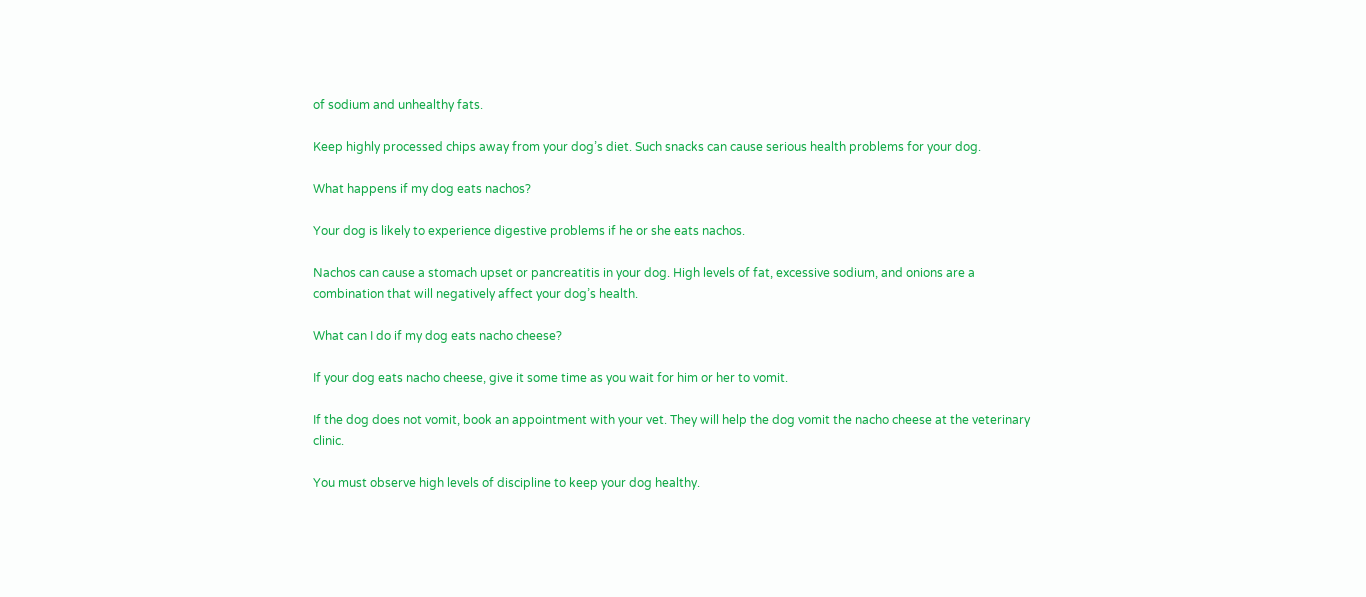of sodium and unhealthy fats.

Keep highly processed chips away from your dog’s diet. Such snacks can cause serious health problems for your dog.

What happens if my dog eats nachos?

Your dog is likely to experience digestive problems if he or she eats nachos.

Nachos can cause a stomach upset or pancreatitis in your dog. High levels of fat, excessive sodium, and onions are a combination that will negatively affect your dog’s health.

What can I do if my dog eats nacho cheese?

If your dog eats nacho cheese, give it some time as you wait for him or her to vomit.

If the dog does not vomit, book an appointment with your vet. They will help the dog vomit the nacho cheese at the veterinary clinic.

You must observe high levels of discipline to keep your dog healthy.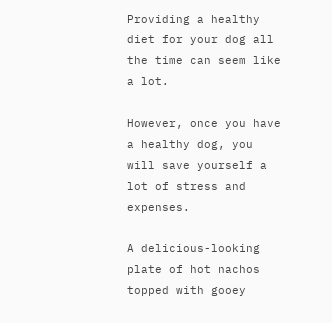Providing a healthy diet for your dog all the time can seem like a lot.

However, once you have a healthy dog, you will save yourself a lot of stress and expenses.

A delicious-looking plate of hot nachos topped with gooey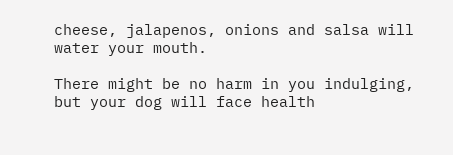cheese, jalapenos, onions and salsa will water your mouth.

There might be no harm in you indulging, but your dog will face health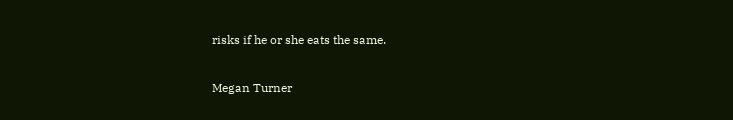risks if he or she eats the same.

Megan Turner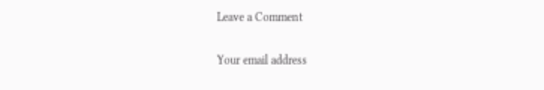Leave a Comment

Your email address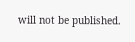will not be published.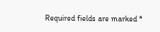Required fields are marked *